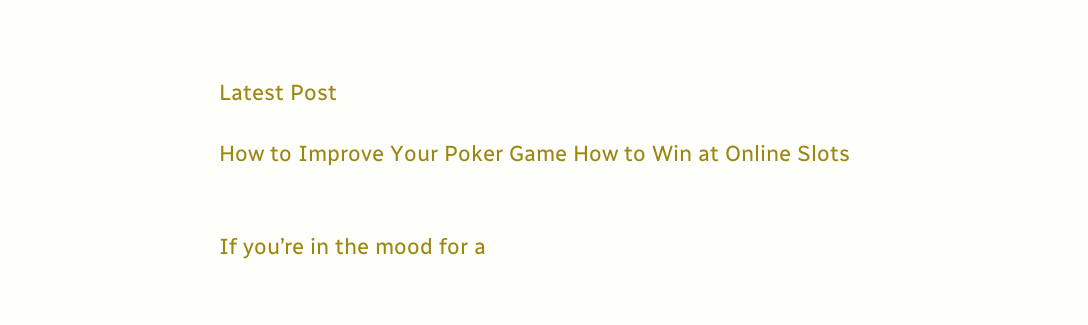Latest Post

How to Improve Your Poker Game How to Win at Online Slots


If you’re in the mood for a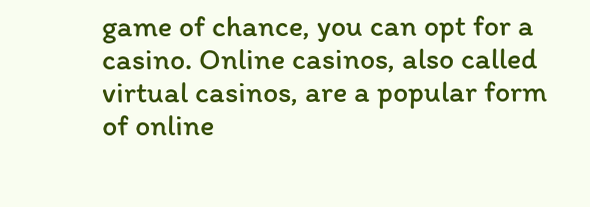game of chance, you can opt for a casino. Online casinos, also called virtual casinos, are a popular form of online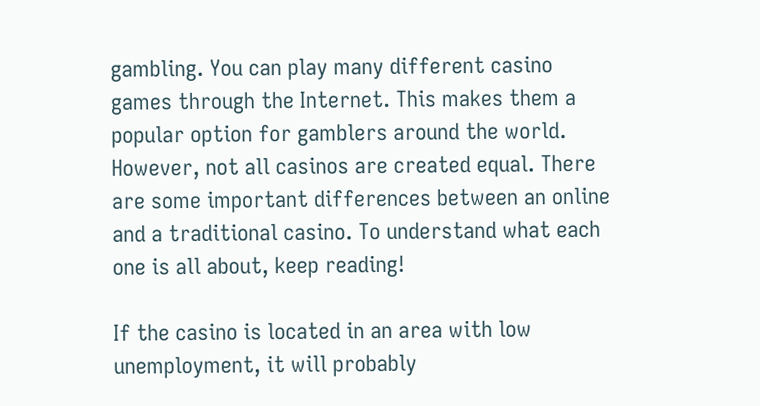gambling. You can play many different casino games through the Internet. This makes them a popular option for gamblers around the world. However, not all casinos are created equal. There are some important differences between an online and a traditional casino. To understand what each one is all about, keep reading!

If the casino is located in an area with low unemployment, it will probably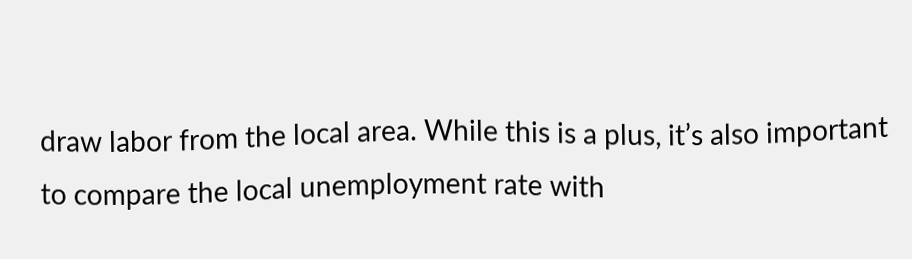draw labor from the local area. While this is a plus, it’s also important to compare the local unemployment rate with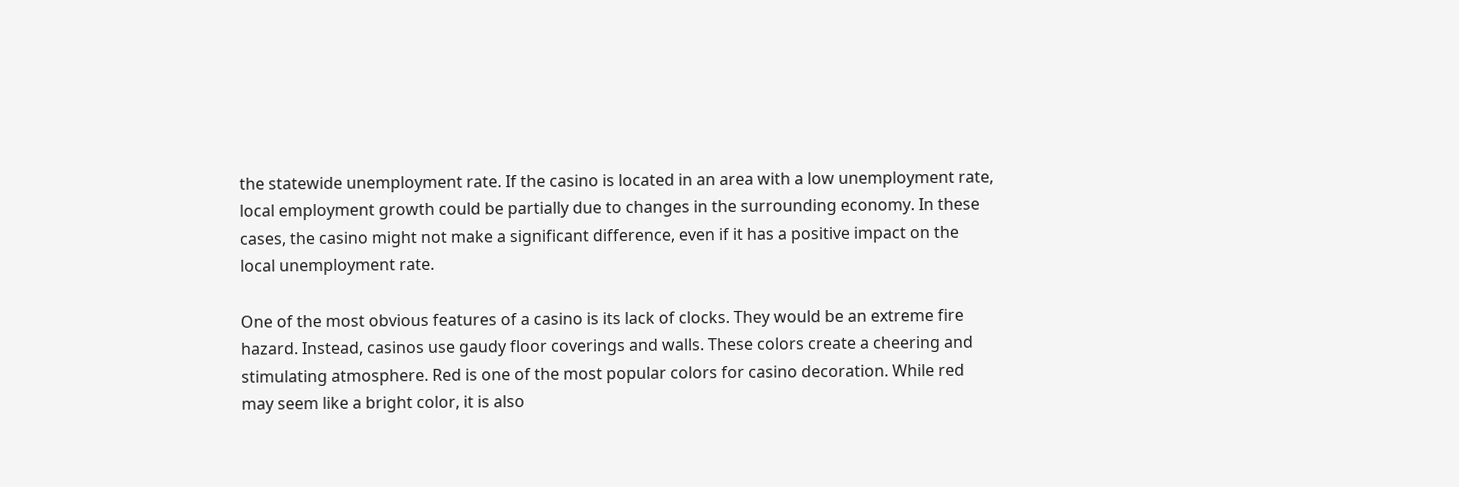the statewide unemployment rate. If the casino is located in an area with a low unemployment rate, local employment growth could be partially due to changes in the surrounding economy. In these cases, the casino might not make a significant difference, even if it has a positive impact on the local unemployment rate.

One of the most obvious features of a casino is its lack of clocks. They would be an extreme fire hazard. Instead, casinos use gaudy floor coverings and walls. These colors create a cheering and stimulating atmosphere. Red is one of the most popular colors for casino decoration. While red may seem like a bright color, it is also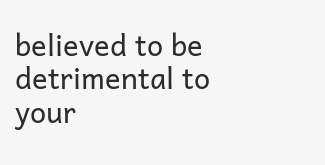believed to be detrimental to your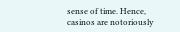sense of time. Hence, casinos are notoriously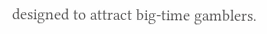designed to attract big-time gamblers.